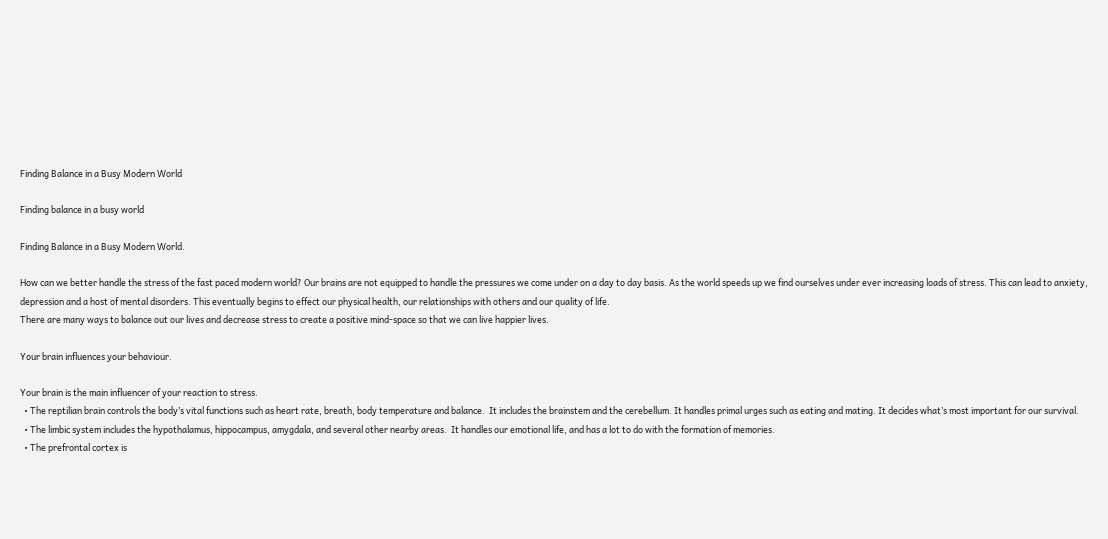Finding Balance in a Busy Modern World

Finding balance in a busy world

Finding Balance in a Busy Modern World.

How can we better handle the stress of the fast paced modern world? Our brains are not equipped to handle the pressures we come under on a day to day basis. As the world speeds up we find ourselves under ever increasing loads of stress. This can lead to anxiety, depression and a host of mental disorders. This eventually begins to effect our physical health, our relationships with others and our quality of life.
There are many ways to balance out our lives and decrease stress to create a positive mind-space so that we can live happier lives.

Your brain influences your behaviour.

Your brain is the main influencer of your reaction to stress.
  • The reptilian brain controls the body’s vital functions such as heart rate, breath, body temperature and balance.  It includes the brainstem and the cerebellum. It handles primal urges such as eating and mating. It decides what’s most important for our survival.
  • The limbic system includes the hypothalamus, hippocampus, amygdala, and several other nearby areas.  It handles our emotional life, and has a lot to do with the formation of memories.
  • The prefrontal cortex is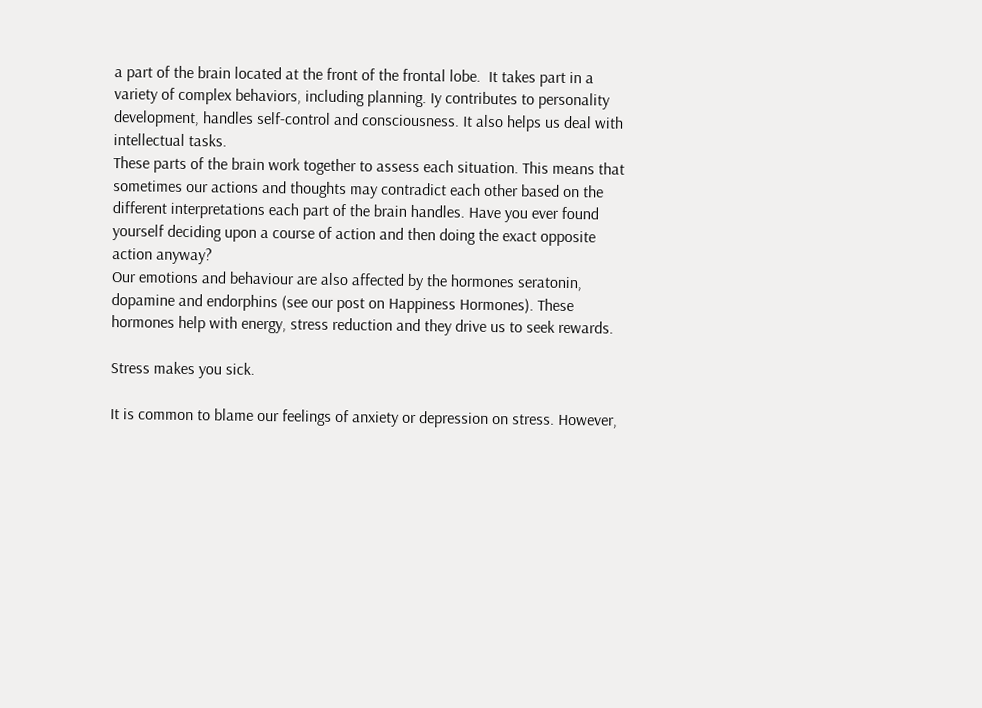a part of the brain located at the front of the frontal lobe.  It takes part in a variety of complex behaviors, including planning. Iy contributes to personality development, handles self-control and consciousness. It also helps us deal with intellectual tasks.
These parts of the brain work together to assess each situation. This means that sometimes our actions and thoughts may contradict each other based on the different interpretations each part of the brain handles. Have you ever found yourself deciding upon a course of action and then doing the exact opposite action anyway?
Our emotions and behaviour are also affected by the hormones seratonin, dopamine and endorphins (see our post on Happiness Hormones). These hormones help with energy, stress reduction and they drive us to seek rewards.

Stress makes you sick.

It is common to blame our feelings of anxiety or depression on stress. However,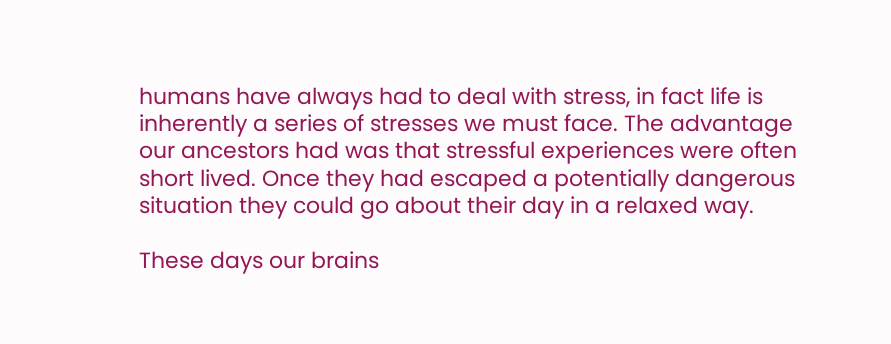humans have always had to deal with stress, in fact life is inherently a series of stresses we must face. The advantage our ancestors had was that stressful experiences were often short lived. Once they had escaped a potentially dangerous situation they could go about their day in a relaxed way.

These days our brains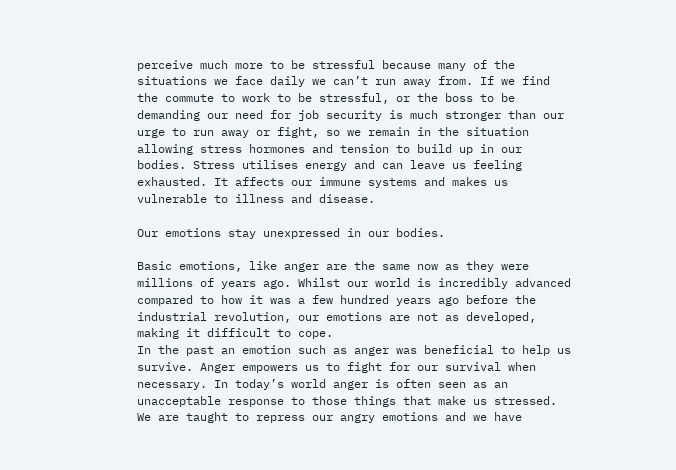perceive much more to be stressful because many of the situations we face daily we can’t run away from. If we find the commute to work to be stressful, or the boss to be demanding our need for job security is much stronger than our urge to run away or fight, so we remain in the situation allowing stress hormones and tension to build up in our bodies. Stress utilises energy and can leave us feeling exhausted. It affects our immune systems and makes us vulnerable to illness and disease.

Our emotions stay unexpressed in our bodies.

Basic emotions, like anger are the same now as they were millions of years ago. Whilst our world is incredibly advanced compared to how it was a few hundred years ago before the industrial revolution, our emotions are not as developed, making it difficult to cope.
In the past an emotion such as anger was beneficial to help us survive. Anger empowers us to fight for our survival when necessary. In today’s world anger is often seen as an unacceptable response to those things that make us stressed. We are taught to repress our angry emotions and we have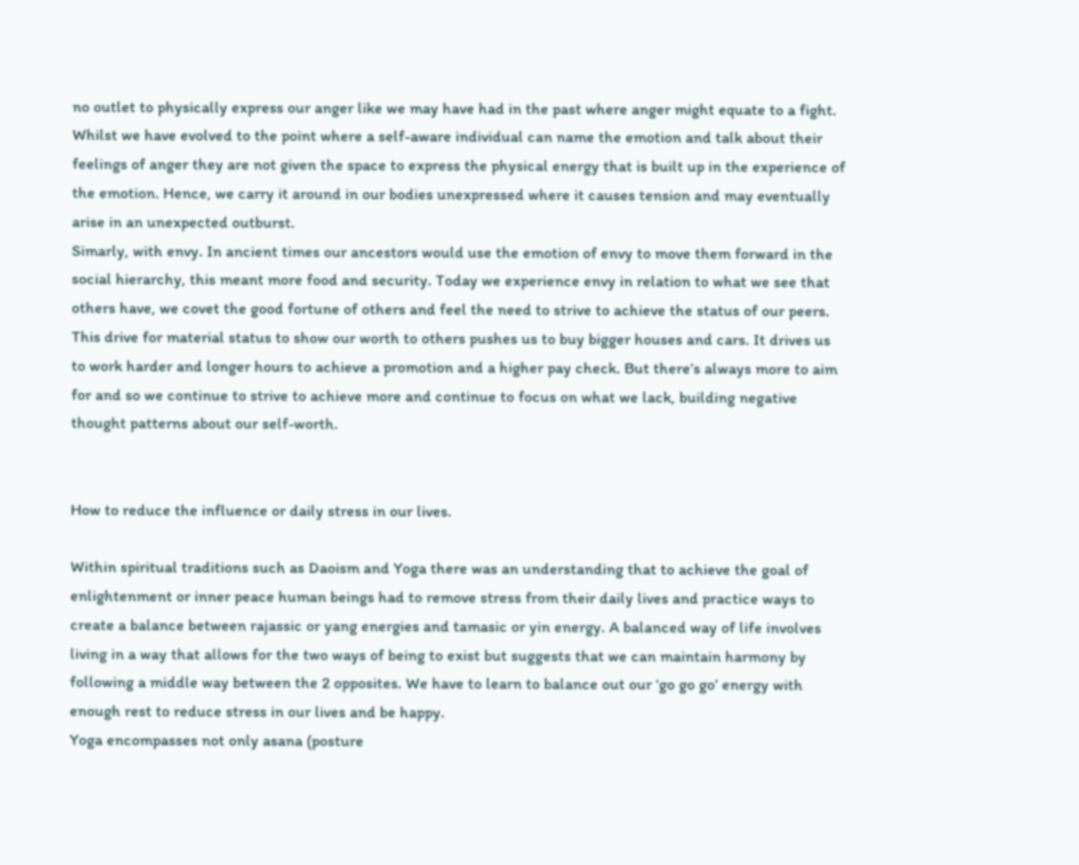no outlet to physically express our anger like we may have had in the past where anger might equate to a fight. Whilst we have evolved to the point where a self-aware individual can name the emotion and talk about their feelings of anger they are not given the space to express the physical energy that is built up in the experience of the emotion. Hence, we carry it around in our bodies unexpressed where it causes tension and may eventually arise in an unexpected outburst.
Simarly, with envy. In ancient times our ancestors would use the emotion of envy to move them forward in the social hierarchy, this meant more food and security. Today we experience envy in relation to what we see that others have, we covet the good fortune of others and feel the need to strive to achieve the status of our peers. This drive for material status to show our worth to others pushes us to buy bigger houses and cars. It drives us to work harder and longer hours to achieve a promotion and a higher pay check. But there’s always more to aim for and so we continue to strive to achieve more and continue to focus on what we lack, building negative thought patterns about our self-worth.


How to reduce the influence or daily stress in our lives.

Within spiritual traditions such as Daoism and Yoga there was an understanding that to achieve the goal of enlightenment or inner peace human beings had to remove stress from their daily lives and practice ways to create a balance between rajassic or yang energies and tamasic or yin energy. A balanced way of life involves living in a way that allows for the two ways of being to exist but suggests that we can maintain harmony by following a middle way between the 2 opposites. We have to learn to balance out our ‘go go go’ energy with enough rest to reduce stress in our lives and be happy.
Yoga encompasses not only asana (posture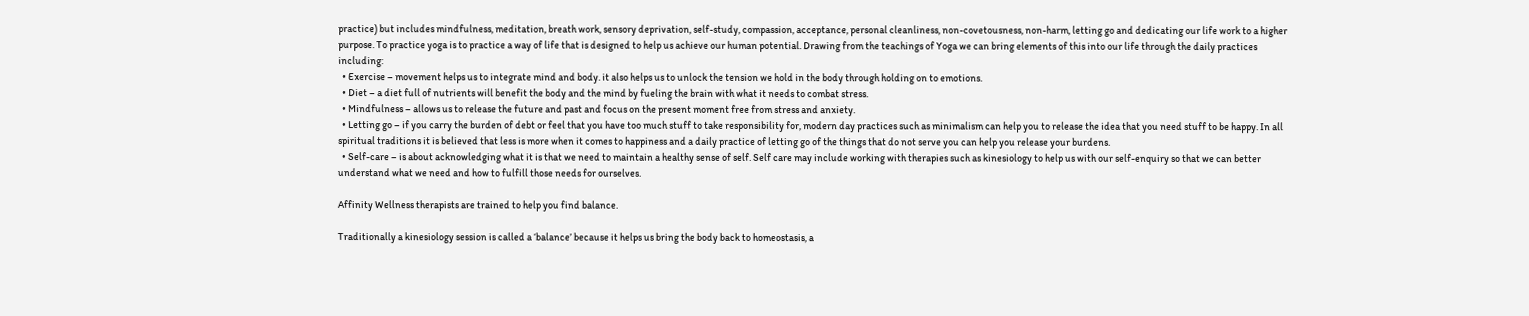practice) but includes mindfulness, meditation, breath work, sensory deprivation, self-study, compassion, acceptance, personal cleanliness, non-covetousness, non-harm, letting go and dedicating our life work to a higher purpose. To practice yoga is to practice a way of life that is designed to help us achieve our human potential. Drawing from the teachings of Yoga we can bring elements of this into our life through the daily practices including:
  • Exercise – movement helps us to integrate mind and body. it also helps us to unlock the tension we hold in the body through holding on to emotions.
  • Diet – a diet full of nutrients will benefit the body and the mind by fueling the brain with what it needs to combat stress.
  • Mindfulness – allows us to release the future and past and focus on the present moment free from stress and anxiety.
  • Letting go – if you carry the burden of debt or feel that you have too much stuff to take responsibility for, modern day practices such as minimalism can help you to release the idea that you need stuff to be happy. In all spiritual traditions it is believed that less is more when it comes to happiness and a daily practice of letting go of the things that do not serve you can help you release your burdens.
  • Self-care – is about acknowledging what it is that we need to maintain a healthy sense of self. Self care may include working with therapies such as kinesiology to help us with our self-enquiry so that we can better understand what we need and how to fulfill those needs for ourselves.

Affinity Wellness therapists are trained to help you find balance.

Traditionally a kinesiology session is called a ‘balance’ because it helps us bring the body back to homeostasis, a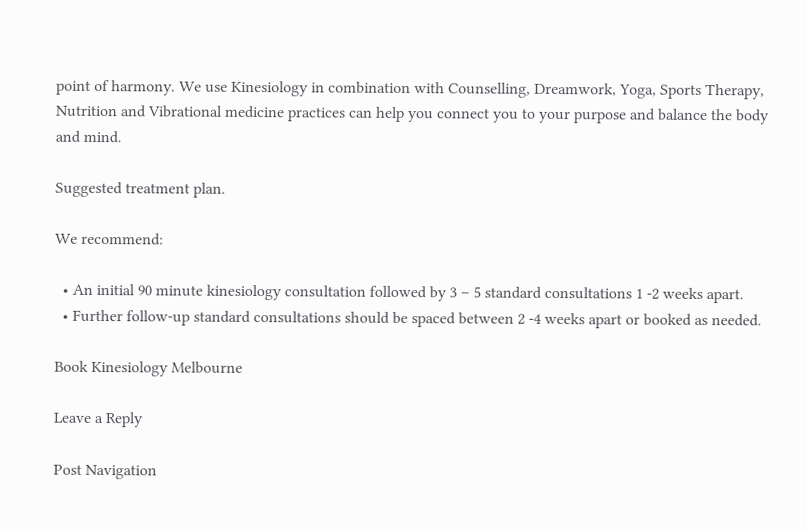point of harmony. We use Kinesiology in combination with Counselling, Dreamwork, Yoga, Sports Therapy, Nutrition and Vibrational medicine practices can help you connect you to your purpose and balance the body and mind.

Suggested treatment plan.

We recommend:

  • An initial 90 minute kinesiology consultation followed by 3 – 5 standard consultations 1 -2 weeks apart.
  • Further follow-up standard consultations should be spaced between 2 -4 weeks apart or booked as needed.

Book Kinesiology Melbourne

Leave a Reply

Post Navigation